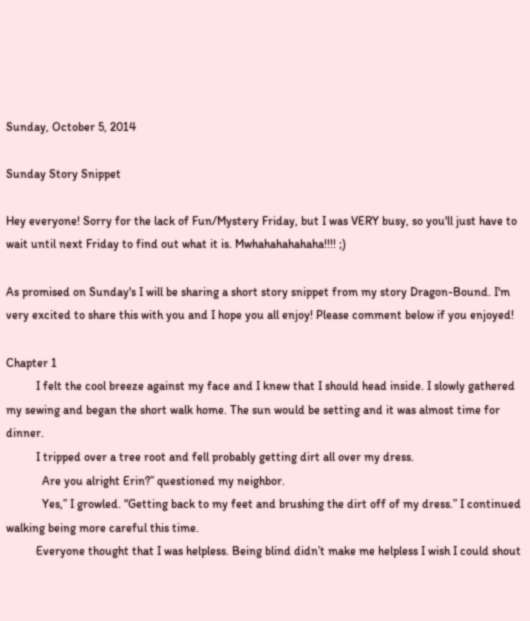Sunday, October 5, 2014

Sunday Story Snippet

Hey everyone! Sorry for the lack of Fun/Mystery Friday, but I was VERY busy, so you'll just have to wait until next Friday to find out what it is. Mwhahahahahaha!!!! ;)

As promised on Sunday's I will be sharing a short story snippet from my story Dragon-Bound. I'm very excited to share this with you and I hope you all enjoy! Please comment below if you enjoyed!

Chapter 1
          I felt the cool breeze against my face and I knew that I should head inside. I slowly gathered my sewing and began the short walk home. The sun would be setting and it was almost time for dinner.
          I tripped over a tree root and fell probably getting dirt all over my dress.
            Are you alright Erin?” questioned my neighbor.
            Yes,” I growled. “Getting back to my feet and brushing the dirt off of my dress.” I continued walking being more careful this time.
          Everyone thought that I was helpless. Being blind didn’t make me helpless I wish I could shout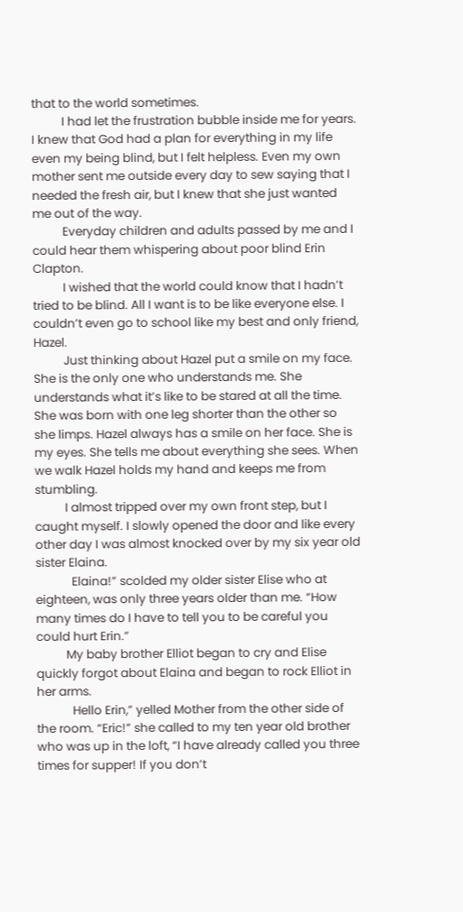that to the world sometimes.
          I had let the frustration bubble inside me for years. I knew that God had a plan for everything in my life even my being blind, but I felt helpless. Even my own mother sent me outside every day to sew saying that I needed the fresh air, but I knew that she just wanted me out of the way.
          Everyday children and adults passed by me and I could hear them whispering about poor blind Erin Clapton.
          I wished that the world could know that I hadn’t tried to be blind. All I want is to be like everyone else. I couldn’t even go to school like my best and only friend, Hazel.
          Just thinking about Hazel put a smile on my face. She is the only one who understands me. She understands what it’s like to be stared at all the time. She was born with one leg shorter than the other so she limps. Hazel always has a smile on her face. She is my eyes. She tells me about everything she sees. When we walk Hazel holds my hand and keeps me from stumbling.
          I almost tripped over my own front step, but I caught myself. I slowly opened the door and like every other day I was almost knocked over by my six year old sister Elaina.
            Elaina!” scolded my older sister Elise who at eighteen, was only three years older than me. “How many times do I have to tell you to be careful you could hurt Erin.”
          My baby brother Elliot began to cry and Elise quickly forgot about Elaina and began to rock Elliot in her arms.
            Hello Erin,” yelled Mother from the other side of the room. “Eric!” she called to my ten year old brother who was up in the loft, “I have already called you three times for supper! If you don’t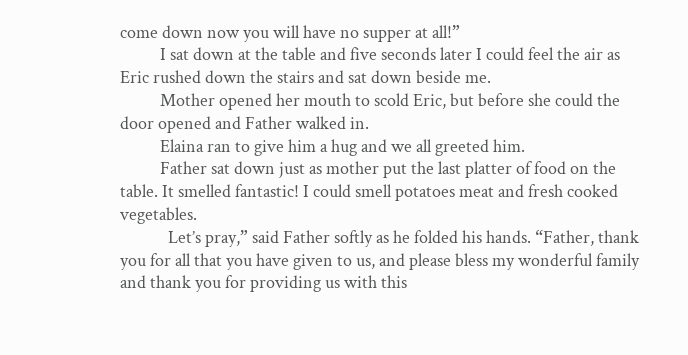come down now you will have no supper at all!”
          I sat down at the table and five seconds later I could feel the air as Eric rushed down the stairs and sat down beside me.
          Mother opened her mouth to scold Eric, but before she could the door opened and Father walked in.
          Elaina ran to give him a hug and we all greeted him.
          Father sat down just as mother put the last platter of food on the table. It smelled fantastic! I could smell potatoes meat and fresh cooked vegetables.
            Let’s pray,” said Father softly as he folded his hands. “Father, thank you for all that you have given to us, and please bless my wonderful family and thank you for providing us with this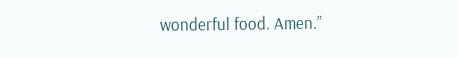wonderful food. Amen.”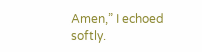Amen,” I echoed softly.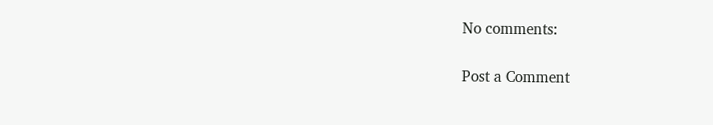No comments:

Post a Comment